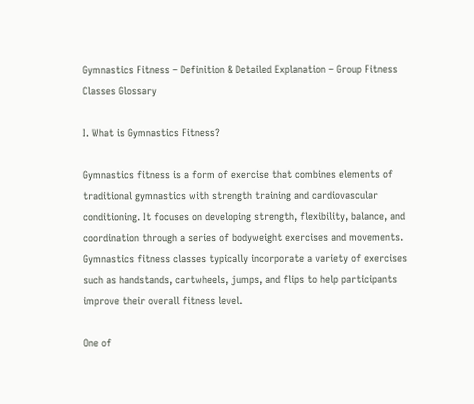Gymnastics Fitness – Definition & Detailed Explanation – Group Fitness Classes Glossary

I. What is Gymnastics Fitness?

Gymnastics fitness is a form of exercise that combines elements of traditional gymnastics with strength training and cardiovascular conditioning. It focuses on developing strength, flexibility, balance, and coordination through a series of bodyweight exercises and movements. Gymnastics fitness classes typically incorporate a variety of exercises such as handstands, cartwheels, jumps, and flips to help participants improve their overall fitness level.

One of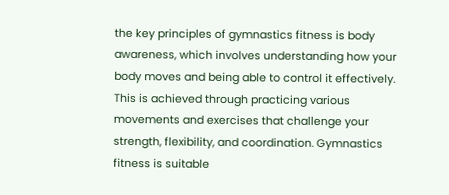the key principles of gymnastics fitness is body awareness, which involves understanding how your body moves and being able to control it effectively. This is achieved through practicing various movements and exercises that challenge your strength, flexibility, and coordination. Gymnastics fitness is suitable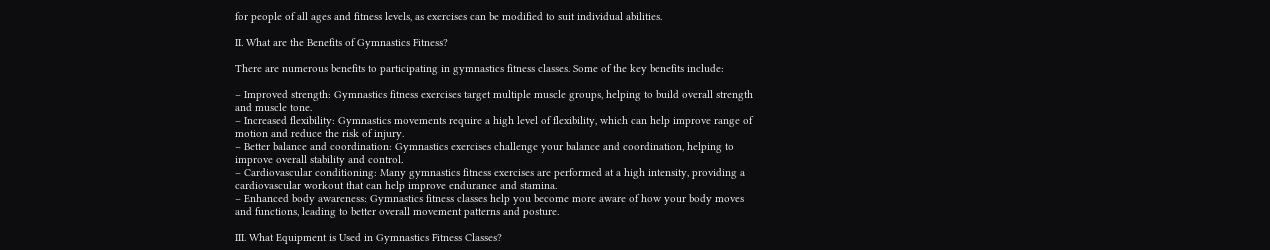for people of all ages and fitness levels, as exercises can be modified to suit individual abilities.

II. What are the Benefits of Gymnastics Fitness?

There are numerous benefits to participating in gymnastics fitness classes. Some of the key benefits include:

– Improved strength: Gymnastics fitness exercises target multiple muscle groups, helping to build overall strength and muscle tone.
– Increased flexibility: Gymnastics movements require a high level of flexibility, which can help improve range of motion and reduce the risk of injury.
– Better balance and coordination: Gymnastics exercises challenge your balance and coordination, helping to improve overall stability and control.
– Cardiovascular conditioning: Many gymnastics fitness exercises are performed at a high intensity, providing a cardiovascular workout that can help improve endurance and stamina.
– Enhanced body awareness: Gymnastics fitness classes help you become more aware of how your body moves and functions, leading to better overall movement patterns and posture.

III. What Equipment is Used in Gymnastics Fitness Classes?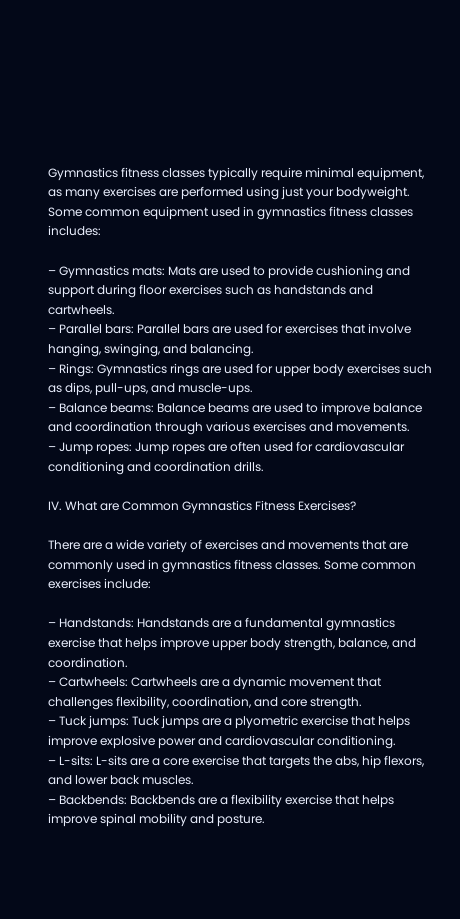Gymnastics fitness classes typically require minimal equipment, as many exercises are performed using just your bodyweight. Some common equipment used in gymnastics fitness classes includes:

– Gymnastics mats: Mats are used to provide cushioning and support during floor exercises such as handstands and cartwheels.
– Parallel bars: Parallel bars are used for exercises that involve hanging, swinging, and balancing.
– Rings: Gymnastics rings are used for upper body exercises such as dips, pull-ups, and muscle-ups.
– Balance beams: Balance beams are used to improve balance and coordination through various exercises and movements.
– Jump ropes: Jump ropes are often used for cardiovascular conditioning and coordination drills.

IV. What are Common Gymnastics Fitness Exercises?

There are a wide variety of exercises and movements that are commonly used in gymnastics fitness classes. Some common exercises include:

– Handstands: Handstands are a fundamental gymnastics exercise that helps improve upper body strength, balance, and coordination.
– Cartwheels: Cartwheels are a dynamic movement that challenges flexibility, coordination, and core strength.
– Tuck jumps: Tuck jumps are a plyometric exercise that helps improve explosive power and cardiovascular conditioning.
– L-sits: L-sits are a core exercise that targets the abs, hip flexors, and lower back muscles.
– Backbends: Backbends are a flexibility exercise that helps improve spinal mobility and posture.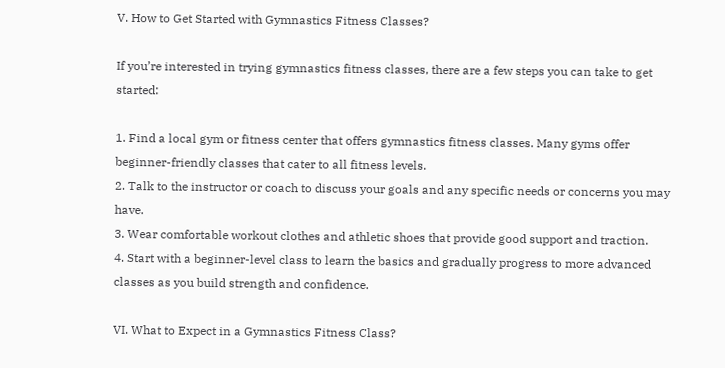V. How to Get Started with Gymnastics Fitness Classes?

If you’re interested in trying gymnastics fitness classes, there are a few steps you can take to get started:

1. Find a local gym or fitness center that offers gymnastics fitness classes. Many gyms offer beginner-friendly classes that cater to all fitness levels.
2. Talk to the instructor or coach to discuss your goals and any specific needs or concerns you may have.
3. Wear comfortable workout clothes and athletic shoes that provide good support and traction.
4. Start with a beginner-level class to learn the basics and gradually progress to more advanced classes as you build strength and confidence.

VI. What to Expect in a Gymnastics Fitness Class?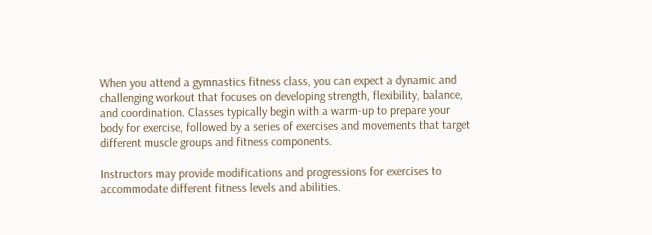When you attend a gymnastics fitness class, you can expect a dynamic and challenging workout that focuses on developing strength, flexibility, balance, and coordination. Classes typically begin with a warm-up to prepare your body for exercise, followed by a series of exercises and movements that target different muscle groups and fitness components.

Instructors may provide modifications and progressions for exercises to accommodate different fitness levels and abilities.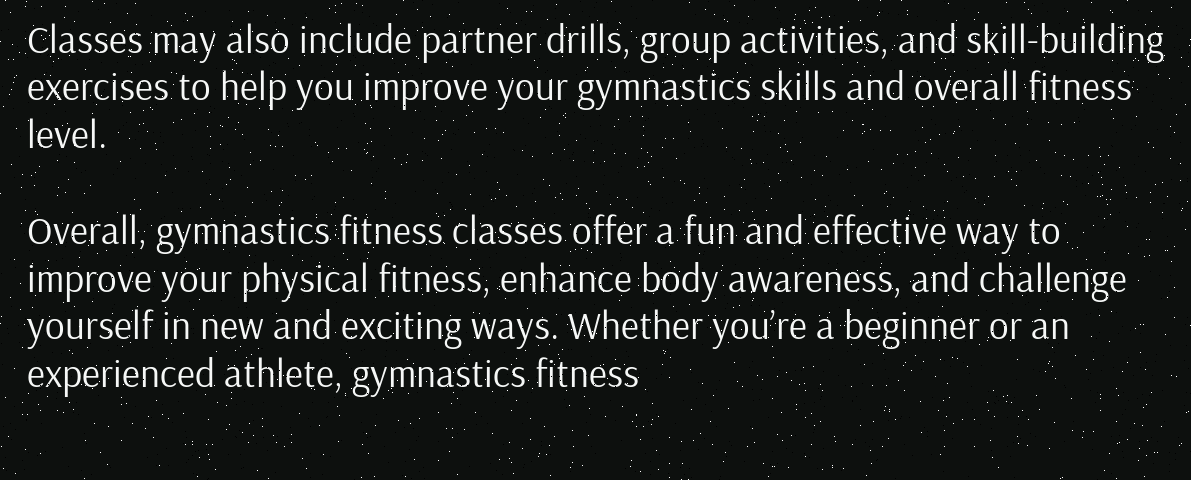Classes may also include partner drills, group activities, and skill-building exercises to help you improve your gymnastics skills and overall fitness level.

Overall, gymnastics fitness classes offer a fun and effective way to improve your physical fitness, enhance body awareness, and challenge yourself in new and exciting ways. Whether you’re a beginner or an experienced athlete, gymnastics fitness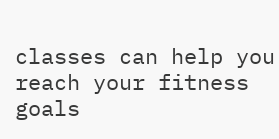classes can help you reach your fitness goals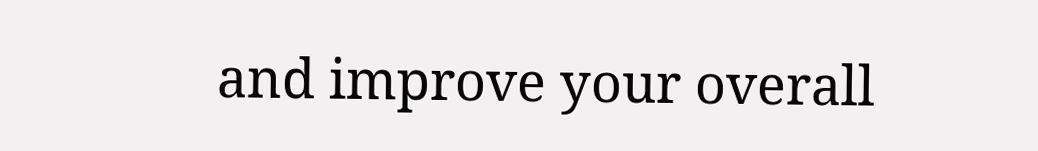and improve your overall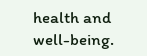health and well-being.